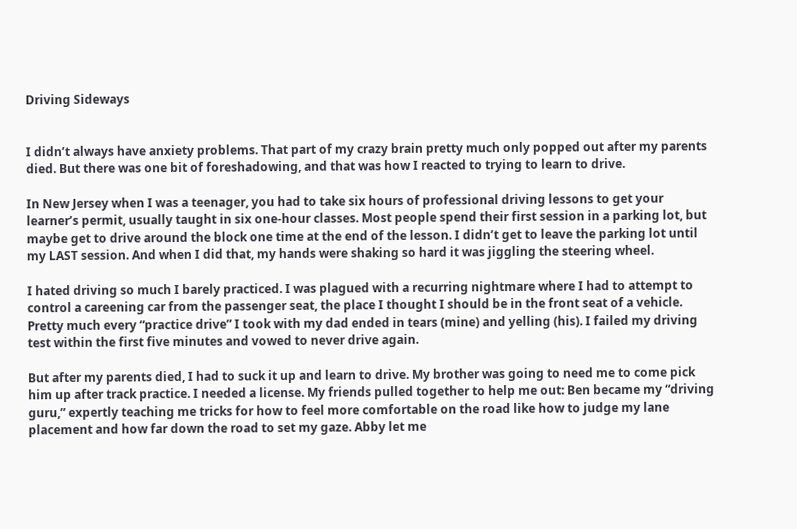Driving Sideways


I didn’t always have anxiety problems. That part of my crazy brain pretty much only popped out after my parents died. But there was one bit of foreshadowing, and that was how I reacted to trying to learn to drive.

In New Jersey when I was a teenager, you had to take six hours of professional driving lessons to get your learner’s permit, usually taught in six one-hour classes. Most people spend their first session in a parking lot, but maybe get to drive around the block one time at the end of the lesson. I didn’t get to leave the parking lot until my LAST session. And when I did that, my hands were shaking so hard it was jiggling the steering wheel.

I hated driving so much I barely practiced. I was plagued with a recurring nightmare where I had to attempt to control a careening car from the passenger seat, the place I thought I should be in the front seat of a vehicle. Pretty much every “practice drive” I took with my dad ended in tears (mine) and yelling (his). I failed my driving test within the first five minutes and vowed to never drive again.

But after my parents died, I had to suck it up and learn to drive. My brother was going to need me to come pick him up after track practice. I needed a license. My friends pulled together to help me out: Ben became my “driving guru,” expertly teaching me tricks for how to feel more comfortable on the road like how to judge my lane placement and how far down the road to set my gaze. Abby let me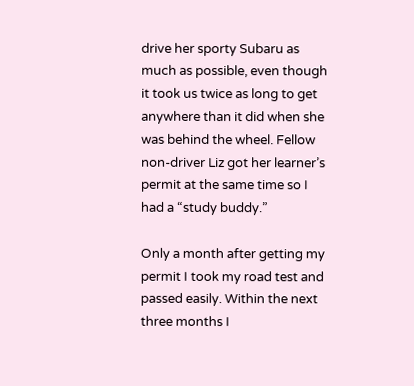drive her sporty Subaru as much as possible, even though it took us twice as long to get anywhere than it did when she was behind the wheel. Fellow non-driver Liz got her learner’s permit at the same time so I had a “study buddy.”

Only a month after getting my permit I took my road test and passed easily. Within the next three months I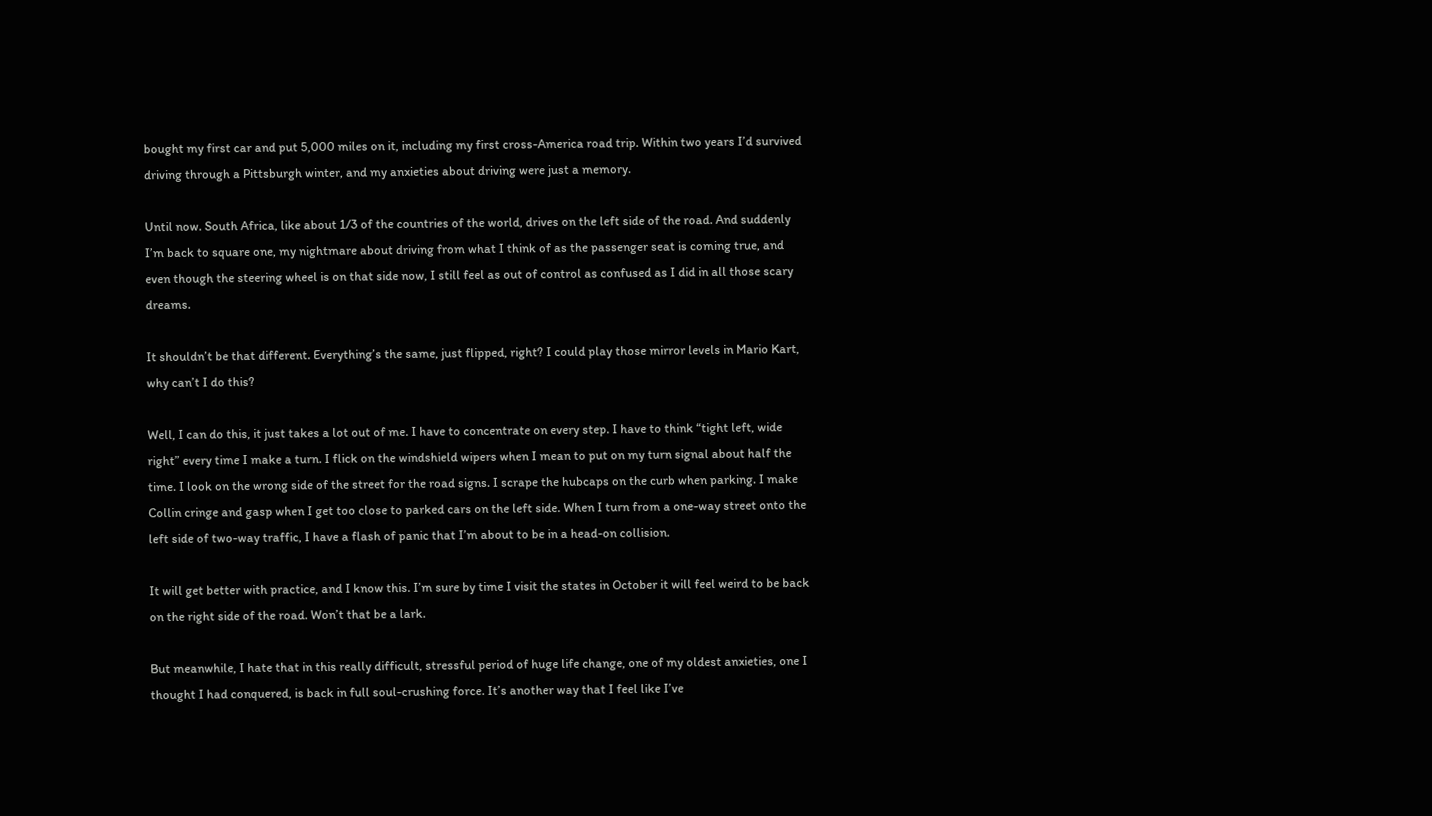bought my first car and put 5,000 miles on it, including my first cross-America road trip. Within two years I’d survived driving through a Pittsburgh winter, and my anxieties about driving were just a memory.

Until now. South Africa, like about 1/3 of the countries of the world, drives on the left side of the road. And suddenly I’m back to square one, my nightmare about driving from what I think of as the passenger seat is coming true, and even though the steering wheel is on that side now, I still feel as out of control as confused as I did in all those scary dreams.

It shouldn’t be that different. Everything’s the same, just flipped, right? I could play those mirror levels in Mario Kart, why can’t I do this?

Well, I can do this, it just takes a lot out of me. I have to concentrate on every step. I have to think “tight left, wide right” every time I make a turn. I flick on the windshield wipers when I mean to put on my turn signal about half the time. I look on the wrong side of the street for the road signs. I scrape the hubcaps on the curb when parking. I make Collin cringe and gasp when I get too close to parked cars on the left side. When I turn from a one-way street onto the left side of two-way traffic, I have a flash of panic that I’m about to be in a head-on collision.

It will get better with practice, and I know this. I’m sure by time I visit the states in October it will feel weird to be back on the right side of the road. Won’t that be a lark.

But meanwhile, I hate that in this really difficult, stressful period of huge life change, one of my oldest anxieties, one I thought I had conquered, is back in full soul-crushing force. It’s another way that I feel like I’ve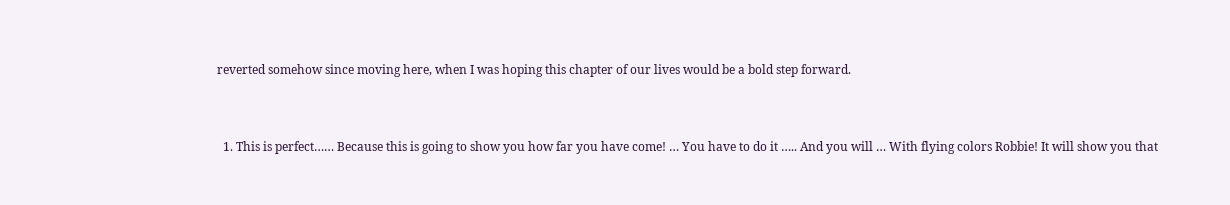reverted somehow since moving here, when I was hoping this chapter of our lives would be a bold step forward.


  1. This is perfect…… Because this is going to show you how far you have come! … You have to do it ….. And you will … With flying colors Robbie! It will show you that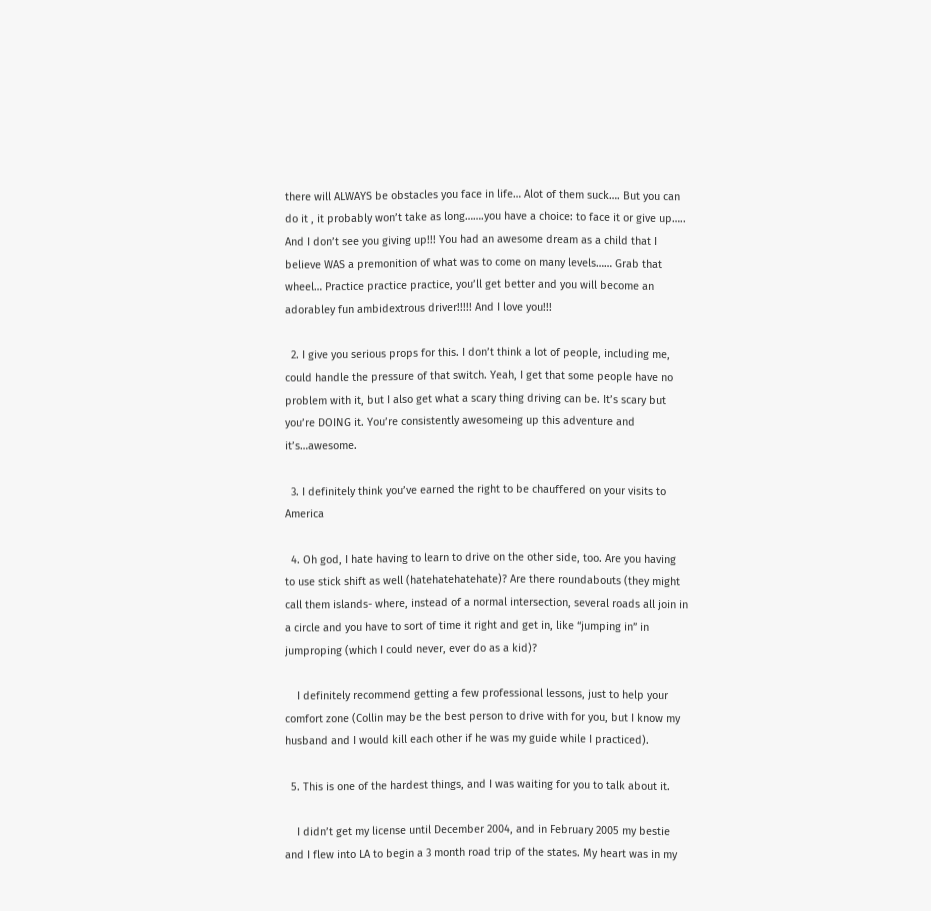there will ALWAYS be obstacles you face in life… Alot of them suck…. But you can do it , it probably won’t take as long…….you have a choice: to face it or give up….. And I don’t see you giving up!!! You had an awesome dream as a child that I believe WAS a premonition of what was to come on many levels…… Grab that wheel… Practice practice practice, you’ll get better and you will become an adorabley fun ambidextrous driver!!!!! And I love you!!!

  2. I give you serious props for this. I don’t think a lot of people, including me, could handle the pressure of that switch. Yeah, I get that some people have no problem with it, but I also get what a scary thing driving can be. It’s scary but you’re DOING it. You’re consistently awesomeing up this adventure and it’s…awesome.

  3. I definitely think you’ve earned the right to be chauffered on your visits to America

  4. Oh god, I hate having to learn to drive on the other side, too. Are you having to use stick shift as well (hatehatehatehate)? Are there roundabouts (they might call them islands- where, instead of a normal intersection, several roads all join in a circle and you have to sort of time it right and get in, like “jumping in” in jumproping (which I could never, ever do as a kid)?

    I definitely recommend getting a few professional lessons, just to help your comfort zone (Collin may be the best person to drive with for you, but I know my husband and I would kill each other if he was my guide while I practiced).

  5. This is one of the hardest things, and I was waiting for you to talk about it.

    I didn’t get my license until December 2004, and in February 2005 my bestie and I flew into LA to begin a 3 month road trip of the states. My heart was in my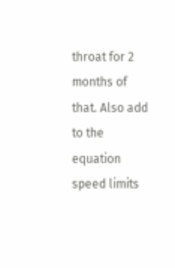throat for 2 months of that. Also add to the equation speed limits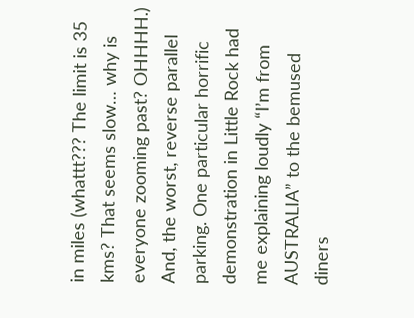in miles (whattt??? The limit is 35 kms? That seems slow… why is everyone zooming past? OHHHH.) And, the worst, reverse parallel parking. One particular horrific demonstration in Little Rock had me explaining loudly “I’m from AUSTRALIA” to the bemused diners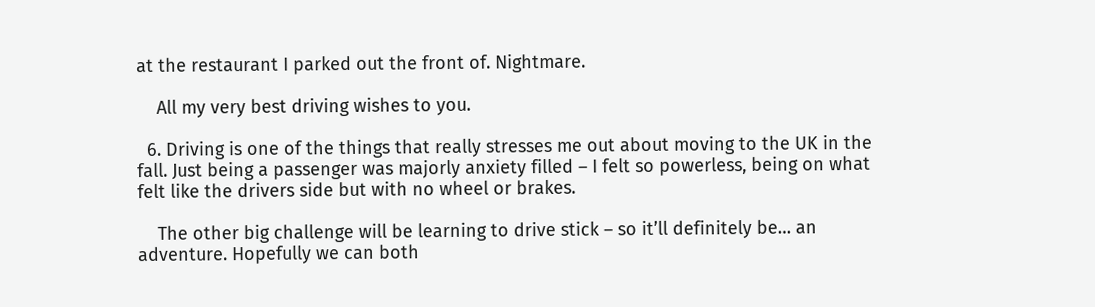at the restaurant I parked out the front of. Nightmare.

    All my very best driving wishes to you.

  6. Driving is one of the things that really stresses me out about moving to the UK in the fall. Just being a passenger was majorly anxiety filled – I felt so powerless, being on what felt like the drivers side but with no wheel or brakes.

    The other big challenge will be learning to drive stick – so it’ll definitely be… an adventure. Hopefully we can both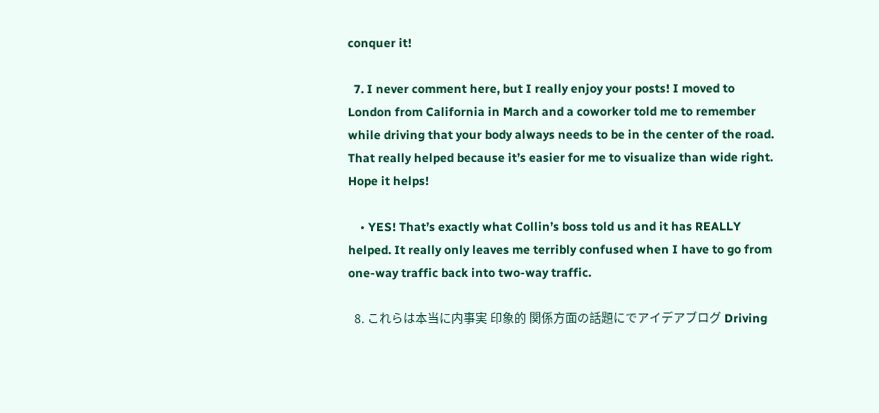conquer it!

  7. I never comment here, but I really enjoy your posts! I moved to London from California in March and a coworker told me to remember while driving that your body always needs to be in the center of the road. That really helped because it’s easier for me to visualize than wide right. Hope it helps!

    • YES! That’s exactly what Collin’s boss told us and it has REALLY helped. It really only leaves me terribly confused when I have to go from one-way traffic back into two-way traffic.

  8. これらは本当に内事実 印象的 関係方面の話題にでアイデアブログ Driving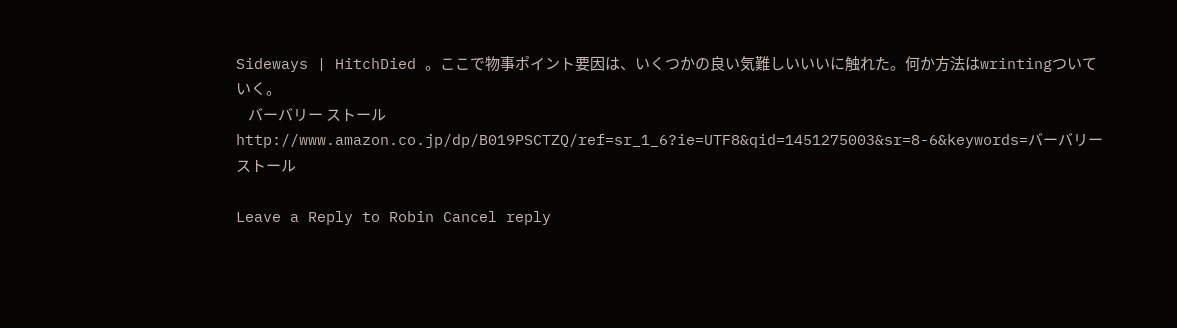Sideways | HitchDied 。ここで物事ポイント要因は、いくつかの良い気難しいいいに触れた。何か方法はwrintingついていく。
    バーバリー ストール http://www.amazon.co.jp/dp/B019PSCTZQ/ref=sr_1_6?ie=UTF8&qid=1451275003&sr=8-6&keywords=バーバリー ストール

Leave a Reply to Robin Cancel reply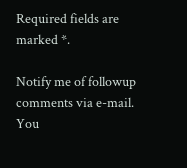Required fields are marked *.

Notify me of followup comments via e-mail. You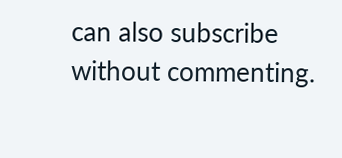can also subscribe without commenting.